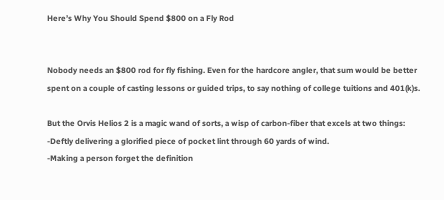Here’s Why You Should Spend $800 on a Fly Rod


Nobody needs an $800 rod for fly fishing. Even for the hardcore angler, that sum would be better spent on a couple of casting lessons or guided trips, to say nothing of college tuitions and 401(k)s.

But the Orvis Helios 2 is a magic wand of sorts, a wisp of carbon-fiber that excels at two things:
-Deftly delivering a glorified piece of pocket lint through 60 yards of wind.
-Making a person forget the definition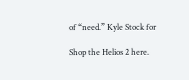of “need.” Kyle Stock for

Shop the Helios 2 here.